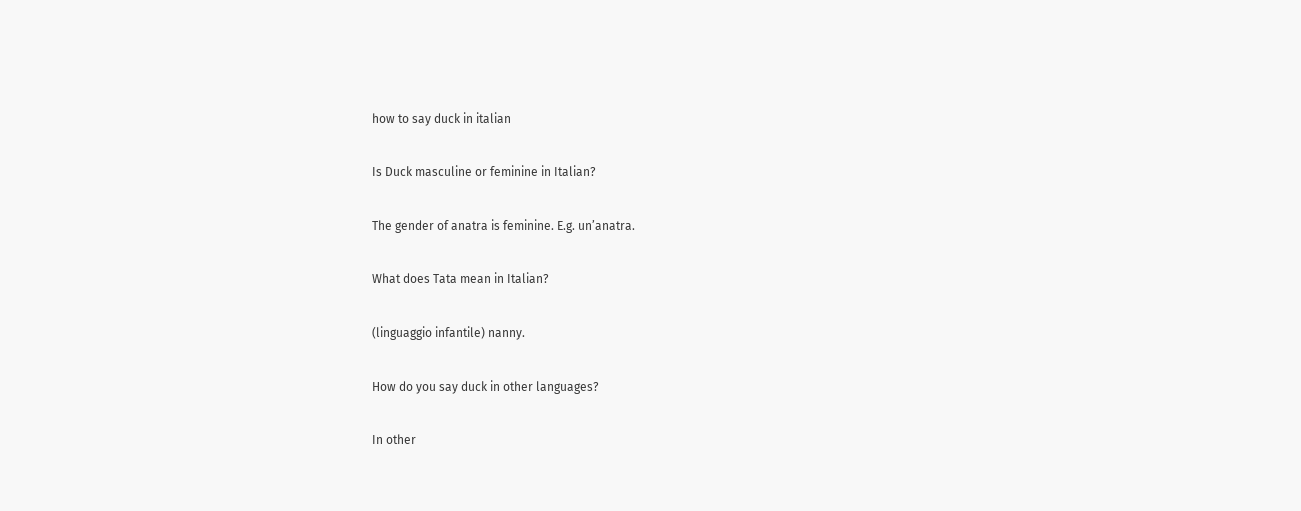how to say duck in italian

Is Duck masculine or feminine in Italian?

The gender of anatra is feminine. E.g. un’anatra.

What does Tata mean in Italian?

(linguaggio infantile) nanny.

How do you say duck in other languages?

In other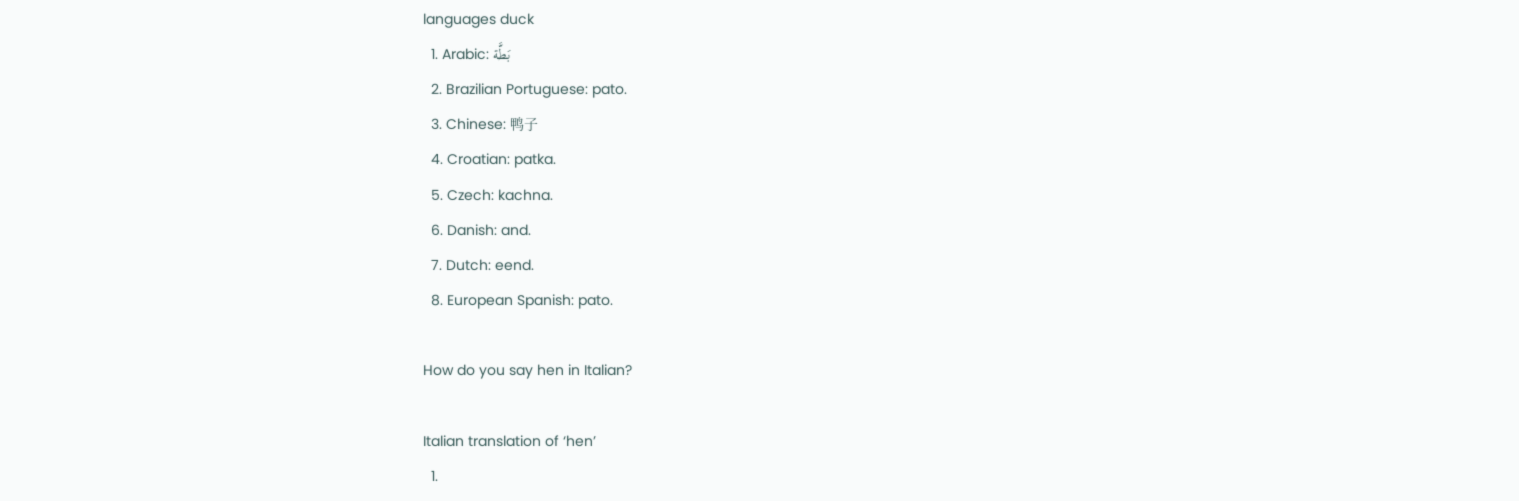languages duck
  1. Arabic: بَطَّة
  2. Brazilian Portuguese: pato.
  3. Chinese: 鸭子
  4. Croatian: patka.
  5. Czech: kachna.
  6. Danish: and.
  7. Dutch: eend.
  8. European Spanish: pato.

How do you say hen in Italian?

Italian translation of ‘hen’
  1.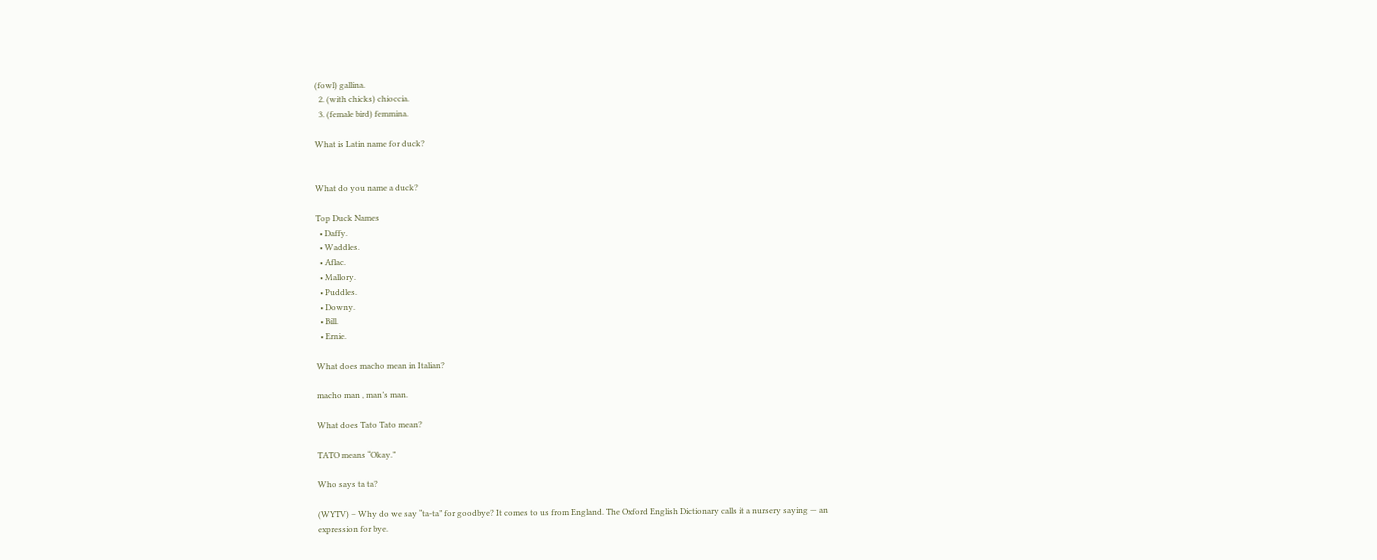(fowl) gallina.
  2. (with chicks) chioccia.
  3. (female bird) femmina.

What is Latin name for duck?


What do you name a duck?

Top Duck Names
  • Daffy.
  • Waddles.
  • Aflac.
  • Mallory.
  • Puddles.
  • Downy.
  • Bill.
  • Ernie.

What does macho mean in Italian?

macho man , man’s man.

What does Tato Tato mean?

TATO means “Okay.”

Who says ta ta?

(WYTV) – Why do we say “ta-ta” for goodbye? It comes to us from England. The Oxford English Dictionary calls it a nursery saying — an expression for bye.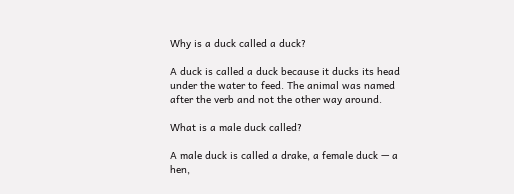Why is a duck called a duck?

A duck is called a duck because it ducks its head under the water to feed. The animal was named after the verb and not the other way around.

What is a male duck called?

A male duck is called a drake, a female duck — a hen,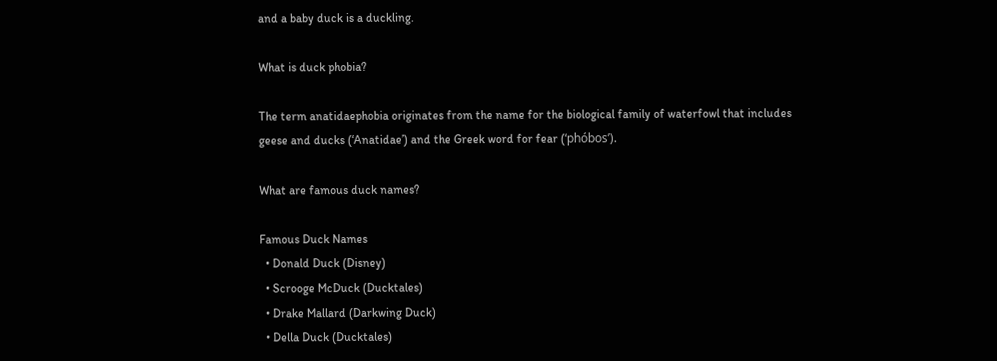and a baby duck is a duckling.

What is duck phobia?

The term anatidaephobia originates from the name for the biological family of waterfowl that includes geese and ducks (‘Anatidae’) and the Greek word for fear (‘phóbos’).

What are famous duck names?

Famous Duck Names
  • Donald Duck (Disney)
  • Scrooge McDuck (Ducktales)
  • Drake Mallard (Darkwing Duck)
  • Della Duck (Ducktales)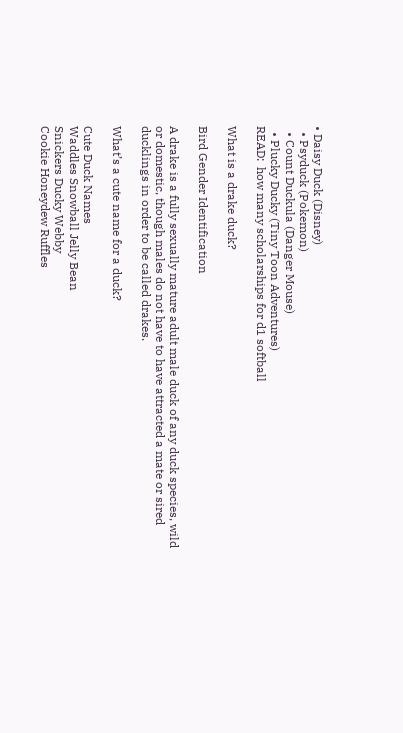• Daisy Duck (Disney)
  • Psyduck (Pokemon)
  • Count Duckula (Danger Mouse)
  • Plucky Ducky (Tiny Toon Adventures)
READ:  how many scholarships for d1 softball

What is a drake duck?

Bird Gender Identification

A drake is a fully sexually mature adult male duck of any duck species, wild or domestic, though males do not have to have attracted a mate or sired ducklings in order to be called drakes.

What’s a cute name for a duck?

Cute Duck Names
Waddles Snowball Jelly Bean
Snickers Ducky Webby
Cookie Honeydew Ruffles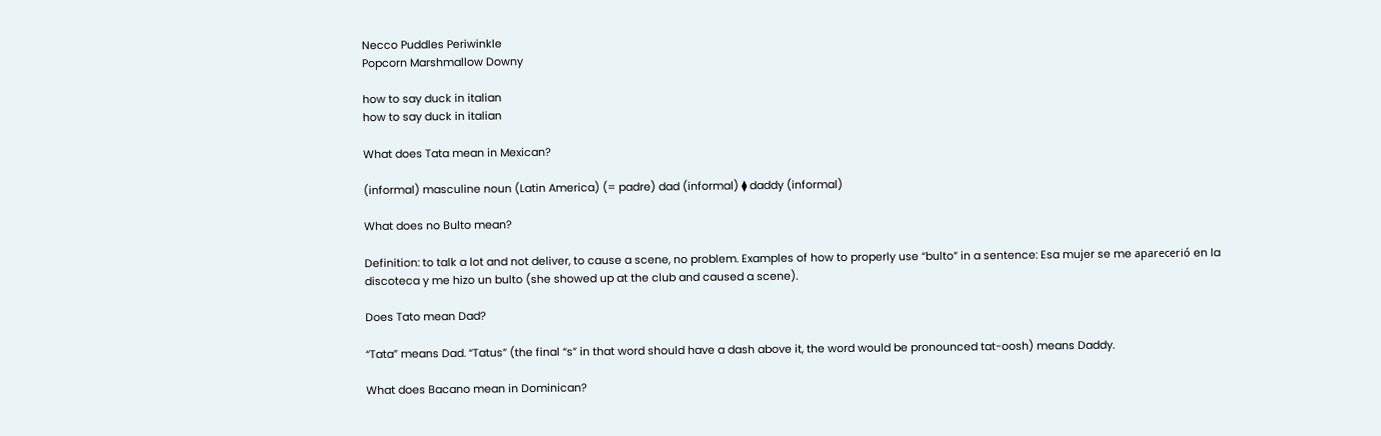Necco Puddles Periwinkle
Popcorn Marshmallow Downy

how to say duck in italian
how to say duck in italian

What does Tata mean in Mexican?

(informal) masculine noun (Latin America) (= padre) dad (informal) ⧫ daddy (informal)

What does no Bulto mean?

Definition: to talk a lot and not deliver, to cause a scene, no problem. Examples of how to properly use “bulto” in a sentence: Esa mujer se me aparecerió en la discoteca y me hizo un bulto (she showed up at the club and caused a scene).

Does Tato mean Dad?

“Tata” means Dad. “Tatus” (the final “s” in that word should have a dash above it, the word would be pronounced tat-oosh) means Daddy.

What does Bacano mean in Dominican?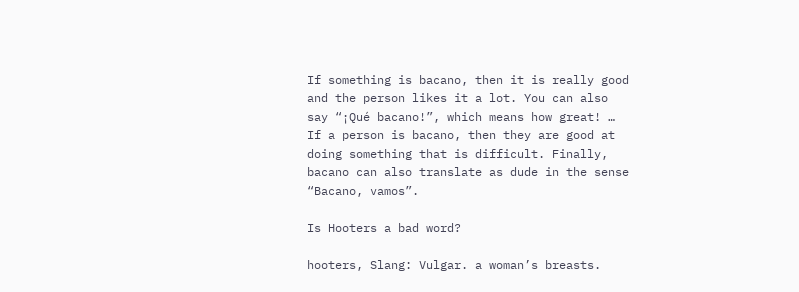If something is bacano, then it is really good and the person likes it a lot. You can also say “¡Qué bacano!”, which means how great! … If a person is bacano, then they are good at doing something that is difficult. Finally, bacano can also translate as dude in the sense “Bacano, vamos”.

Is Hooters a bad word?

hooters, Slang: Vulgar. a woman’s breasts.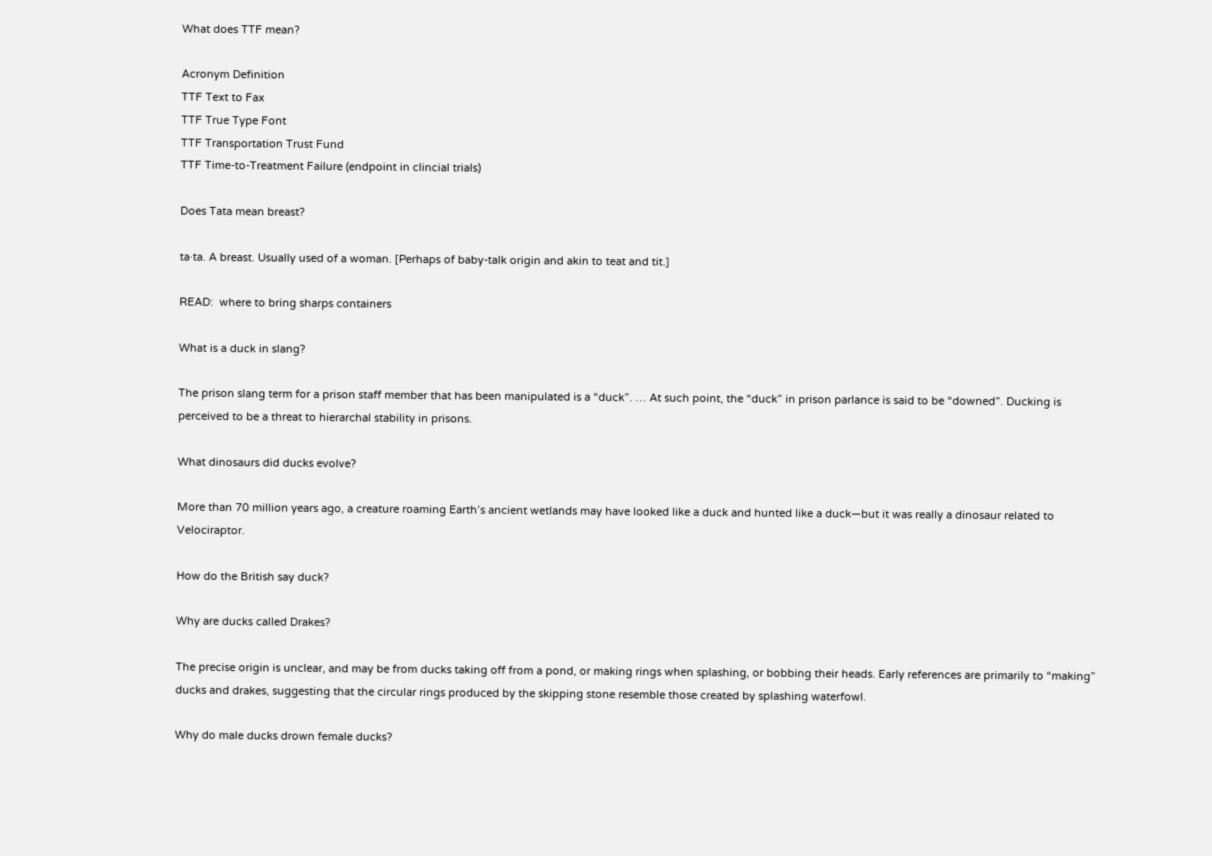What does TTF mean?

Acronym Definition
TTF Text to Fax
TTF True Type Font
TTF Transportation Trust Fund
TTF Time-to-Treatment Failure (endpoint in clincial trials)

Does Tata mean breast?

ta·ta. A breast. Usually used of a woman. [Perhaps of baby-talk origin and akin to teat and tit.]

READ:  where to bring sharps containers

What is a duck in slang?

The prison slang term for a prison staff member that has been manipulated is a “duck”. … At such point, the “duck” in prison parlance is said to be “downed”. Ducking is perceived to be a threat to hierarchal stability in prisons.

What dinosaurs did ducks evolve?

More than 70 million years ago, a creature roaming Earth’s ancient wetlands may have looked like a duck and hunted like a duck—but it was really a dinosaur related to Velociraptor.

How do the British say duck?

Why are ducks called Drakes?

The precise origin is unclear, and may be from ducks taking off from a pond, or making rings when splashing, or bobbing their heads. Early references are primarily to “making” ducks and drakes, suggesting that the circular rings produced by the skipping stone resemble those created by splashing waterfowl.

Why do male ducks drown female ducks?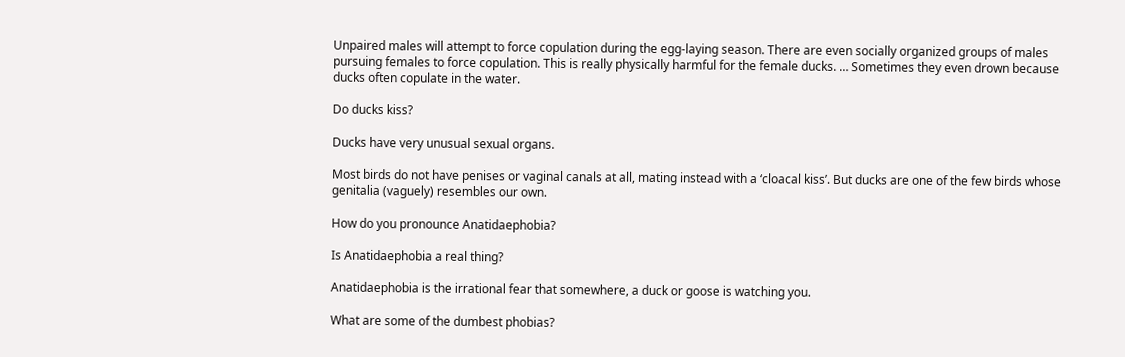Unpaired males will attempt to force copulation during the egg-laying season. There are even socially organized groups of males pursuing females to force copulation. This is really physically harmful for the female ducks. … Sometimes they even drown because ducks often copulate in the water.

Do ducks kiss?

Ducks have very unusual sexual organs.

Most birds do not have penises or vaginal canals at all, mating instead with a ‘cloacal kiss’. But ducks are one of the few birds whose genitalia (vaguely) resembles our own.

How do you pronounce Anatidaephobia?

Is Anatidaephobia a real thing?

Anatidaephobia is the irrational fear that somewhere, a duck or goose is watching you.

What are some of the dumbest phobias?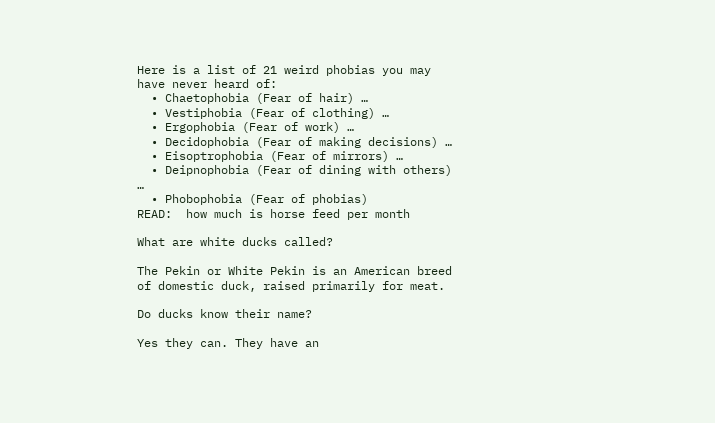Here is a list of 21 weird phobias you may have never heard of:
  • Chaetophobia (Fear of hair) …
  • Vestiphobia (Fear of clothing) …
  • Ergophobia (Fear of work) …
  • Decidophobia (Fear of making decisions) …
  • Eisoptrophobia (Fear of mirrors) …
  • Deipnophobia (Fear of dining with others) …
  • Phobophobia (Fear of phobias)
READ:  how much is horse feed per month

What are white ducks called?

The Pekin or White Pekin is an American breed of domestic duck, raised primarily for meat.

Do ducks know their name?

Yes they can. They have an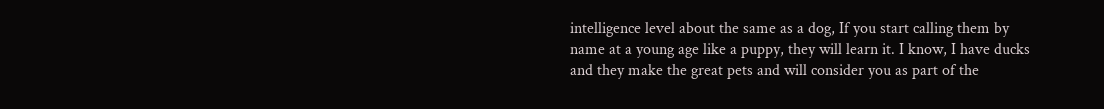intelligence level about the same as a dog, If you start calling them by name at a young age like a puppy, they will learn it. I know, I have ducks and they make the great pets and will consider you as part of the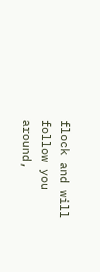flock and will follow you around,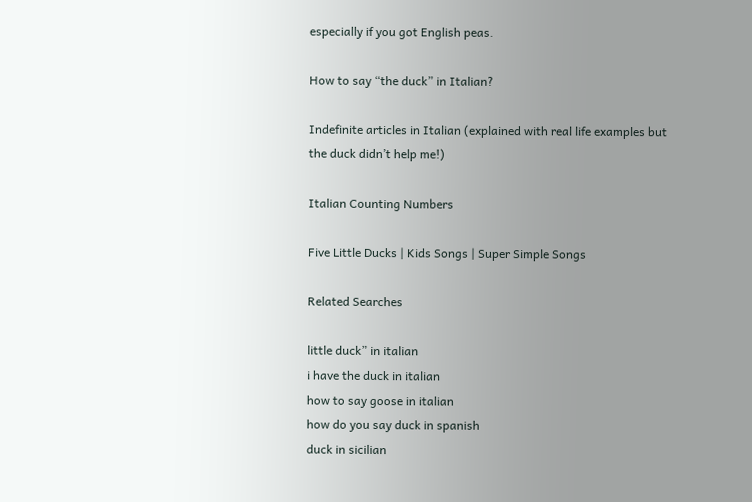especially if you got English peas.

How to say “the duck” in Italian?

Indefinite articles in Italian (explained with real life examples but the duck didn’t help me!)

Italian Counting Numbers

Five Little Ducks | Kids Songs | Super Simple Songs

Related Searches

little duck” in italian
i have the duck in italian
how to say goose in italian
how do you say duck in spanish
duck in sicilian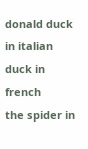donald duck in italian
duck in french
the spider in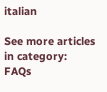italian

See more articles in category: FAQs